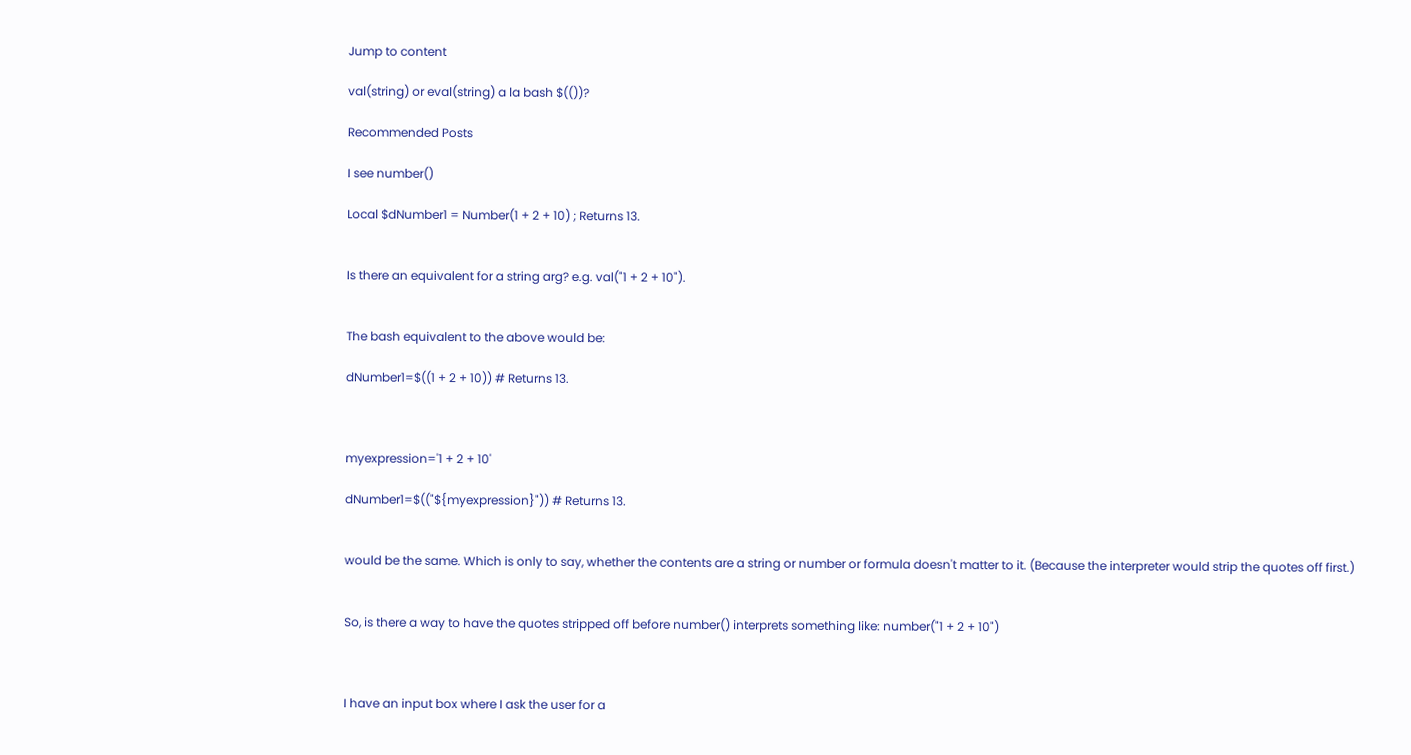Jump to content

val(string) or eval(string) a la bash $(())?

Recommended Posts

I see number()

Local $dNumber1 = Number(1 + 2 + 10) ; Returns 13.


Is there an equivalent for a string arg? e.g. val("1 + 2 + 10").


The bash equivalent to the above would be:

dNumber1=$((1 + 2 + 10)) # Returns 13.



myexpression='1 + 2 + 10'

dNumber1=$(("${myexpression}")) # Returns 13.


would be the same. Which is only to say, whether the contents are a string or number or formula doesn't matter to it. (Because the interpreter would strip the quotes off first.)


So, is there a way to have the quotes stripped off before number() interprets something like: number("1 + 2 + 10")



I have an input box where I ask the user for a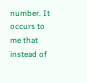number. It occurs to me that instead of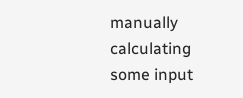manually calculating some input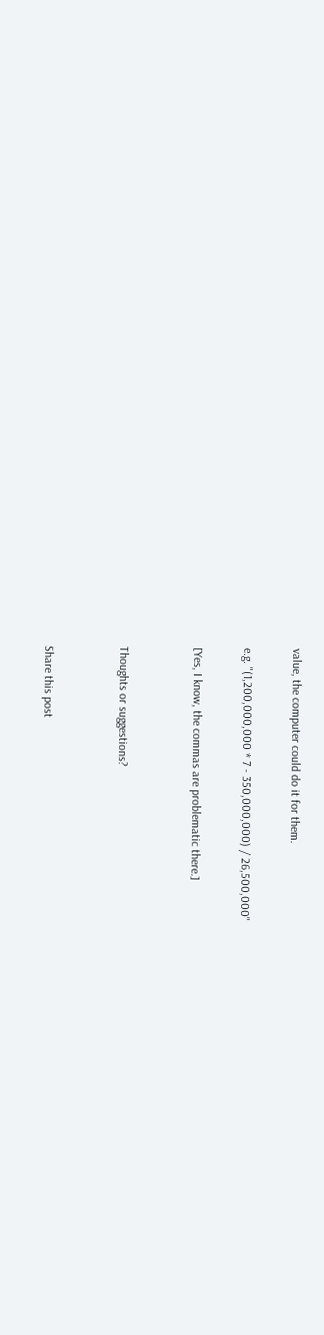value, the computer could do it for them.

e.g. "(1,200,000,000 * 7 - 350,000,000) / 26,500,000"

[Yes, I know, the commas are problematic there.]


Thoughts or suggestions?


Share this post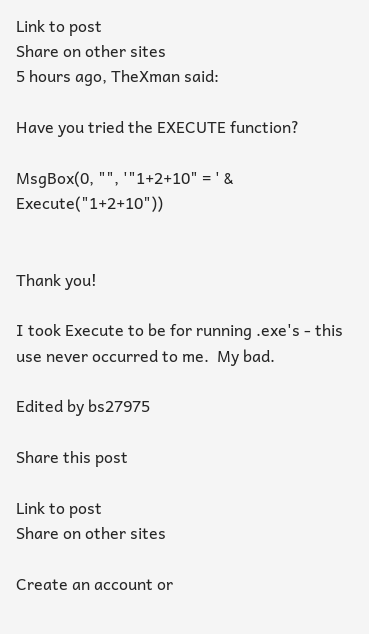Link to post
Share on other sites
5 hours ago, TheXman said:

Have you tried the EXECUTE function?

MsgBox(0, "", '"1+2+10" = ' & Execute("1+2+10"))


Thank you!

I took Execute to be for running .exe's - this use never occurred to me.  My bad.

Edited by bs27975

Share this post

Link to post
Share on other sites

Create an account or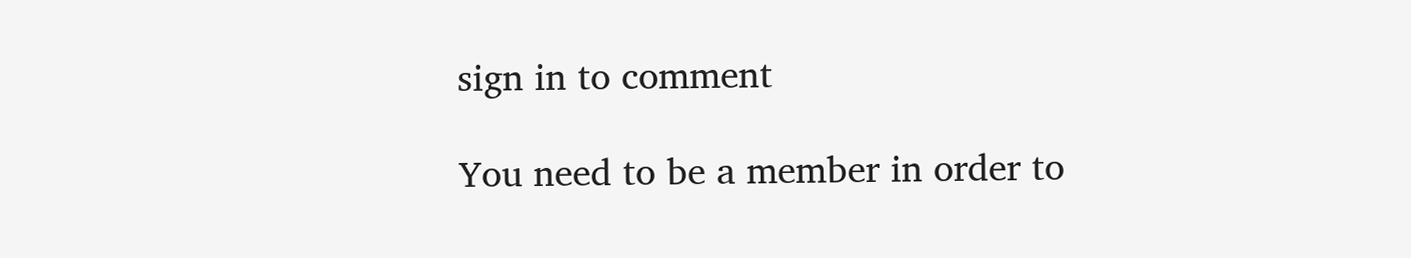sign in to comment

You need to be a member in order to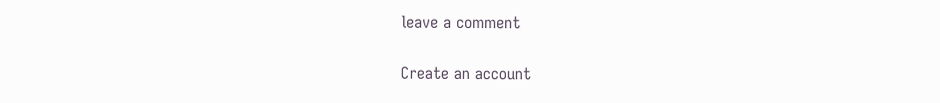leave a comment

Create an account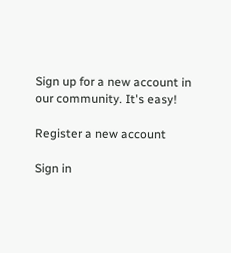Sign up for a new account in our community. It's easy!

Register a new account

Sign in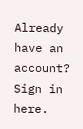Already have an account? Sign in here.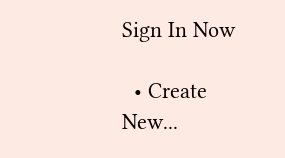Sign In Now

  • Create New...